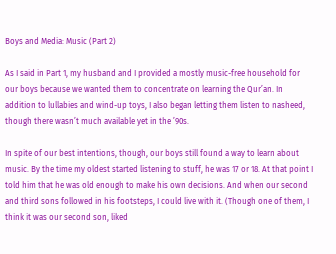Boys and Media: Music (Part 2)

As I said in Part 1, my husband and I provided a mostly music-free household for our boys because we wanted them to concentrate on learning the Qur’an. In addition to lullabies and wind-up toys, I also began letting them listen to nasheed, though there wasn’t much available yet in the ’90s.

In spite of our best intentions, though, our boys still found a way to learn about music. By the time my oldest started listening to stuff, he was 17 or 18. At that point I told him that he was old enough to make his own decisions. And when our second and third sons followed in his footsteps, I could live with it. (Though one of them, I think it was our second son, liked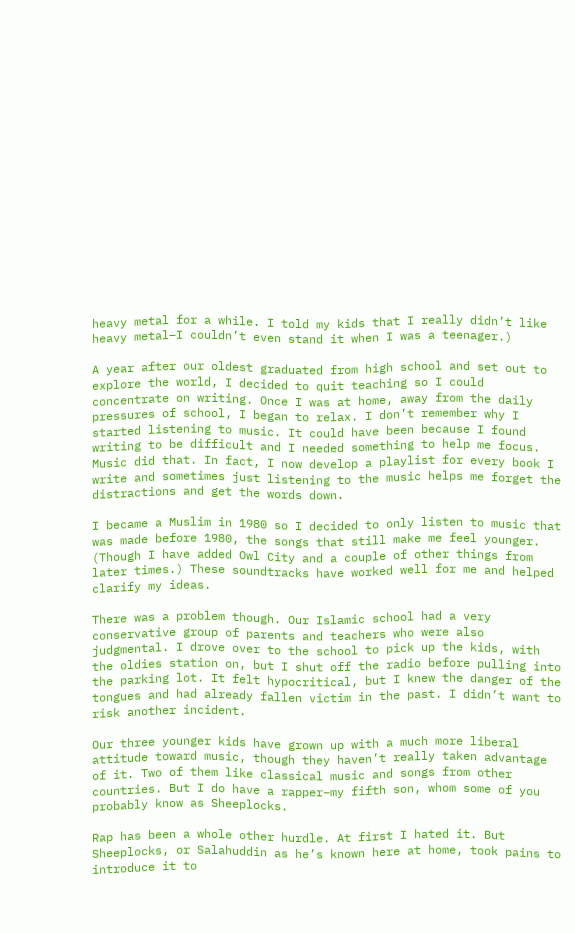heavy metal for a while. I told my kids that I really didn’t like heavy metal–I couldn’t even stand it when I was a teenager.)

A year after our oldest graduated from high school and set out to explore the world, I decided to quit teaching so I could concentrate on writing. Once I was at home, away from the daily pressures of school, I began to relax. I don’t remember why I started listening to music. It could have been because I found writing to be difficult and I needed something to help me focus. Music did that. In fact, I now develop a playlist for every book I write and sometimes just listening to the music helps me forget the distractions and get the words down.

I became a Muslim in 1980 so I decided to only listen to music that was made before 1980, the songs that still make me feel younger. (Though I have added Owl City and a couple of other things from later times.) These soundtracks have worked well for me and helped clarify my ideas.

There was a problem though. Our Islamic school had a very conservative group of parents and teachers who were also judgmental. I drove over to the school to pick up the kids, with the oldies station on, but I shut off the radio before pulling into the parking lot. It felt hypocritical, but I knew the danger of the tongues and had already fallen victim in the past. I didn’t want to risk another incident.

Our three younger kids have grown up with a much more liberal attitude toward music, though they haven’t really taken advantage of it. Two of them like classical music and songs from other countries. But I do have a rapper–my fifth son, whom some of you probably know as Sheeplocks.

Rap has been a whole other hurdle. At first I hated it. But Sheeplocks, or Salahuddin as he’s known here at home, took pains to introduce it to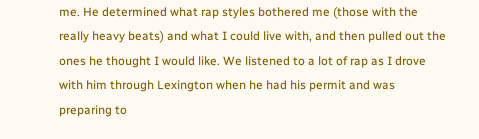me. He determined what rap styles bothered me (those with the really heavy beats) and what I could live with, and then pulled out the ones he thought I would like. We listened to a lot of rap as I drove with him through Lexington when he had his permit and was preparing to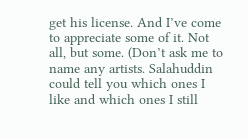get his license. And I’ve come to appreciate some of it. Not all, but some. (Don’t ask me to name any artists. Salahuddin could tell you which ones I like and which ones I still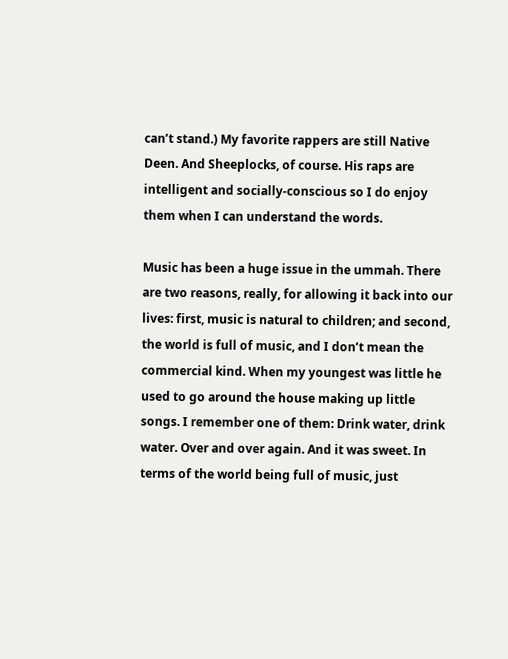can’t stand.) My favorite rappers are still Native Deen. And Sheeplocks, of course. His raps are intelligent and socially-conscious so I do enjoy them when I can understand the words.

Music has been a huge issue in the ummah. There are two reasons, really, for allowing it back into our lives: first, music is natural to children; and second, the world is full of music, and I don’t mean the commercial kind. When my youngest was little he used to go around the house making up little songs. I remember one of them: Drink water, drink water. Over and over again. And it was sweet. In terms of the world being full of music, just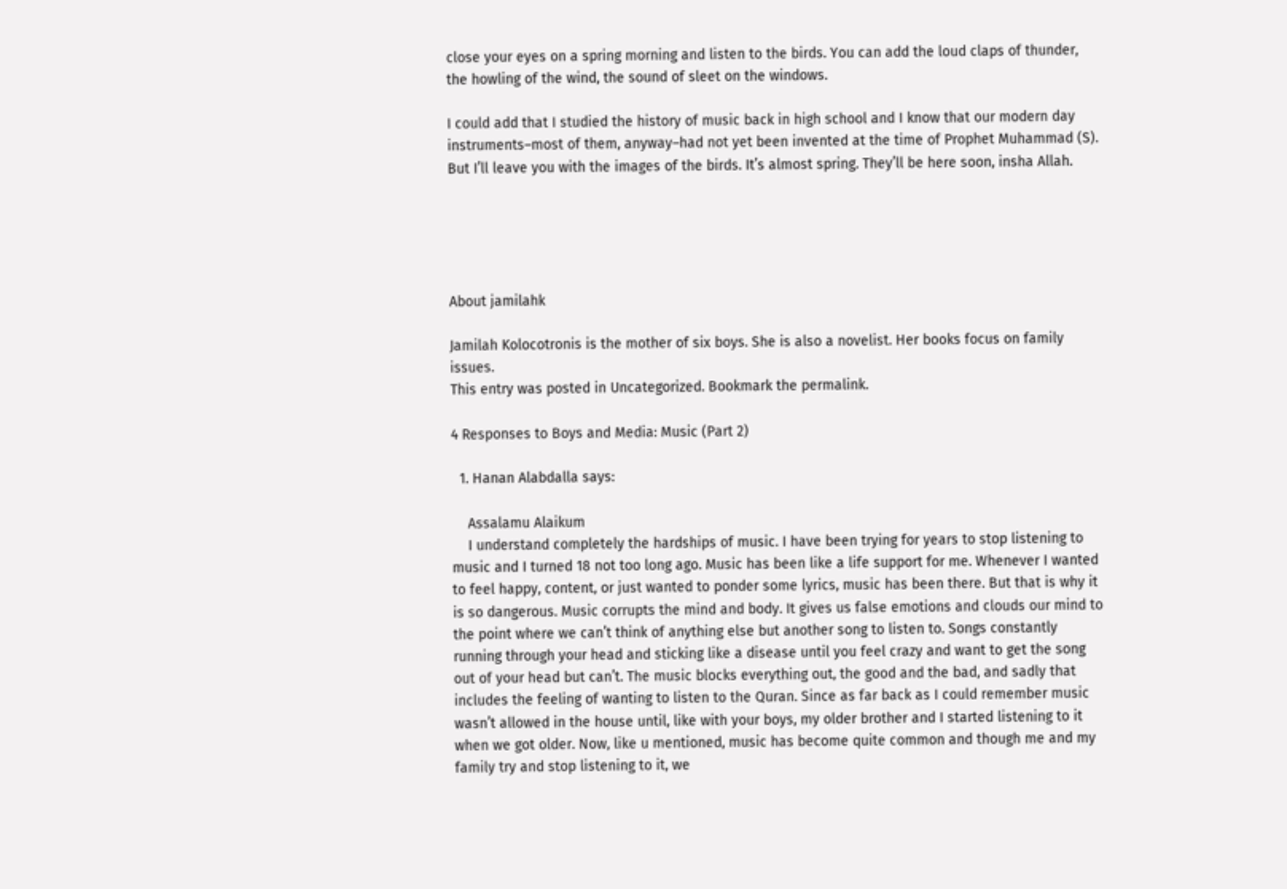close your eyes on a spring morning and listen to the birds. You can add the loud claps of thunder, the howling of the wind, the sound of sleet on the windows.

I could add that I studied the history of music back in high school and I know that our modern day instruments–most of them, anyway–had not yet been invented at the time of Prophet Muhammad (S). But I’ll leave you with the images of the birds. It’s almost spring. They’ll be here soon, insha Allah.





About jamilahk

Jamilah Kolocotronis is the mother of six boys. She is also a novelist. Her books focus on family issues.
This entry was posted in Uncategorized. Bookmark the permalink.

4 Responses to Boys and Media: Music (Part 2)

  1. Hanan Alabdalla says:

    Assalamu Alaikum
    I understand completely the hardships of music. I have been trying for years to stop listening to music and I turned 18 not too long ago. Music has been like a life support for me. Whenever I wanted to feel happy, content, or just wanted to ponder some lyrics, music has been there. But that is why it is so dangerous. Music corrupts the mind and body. It gives us false emotions and clouds our mind to the point where we can’t think of anything else but another song to listen to. Songs constantly running through your head and sticking like a disease until you feel crazy and want to get the song out of your head but can’t. The music blocks everything out, the good and the bad, and sadly that includes the feeling of wanting to listen to the Quran. Since as far back as I could remember music wasn’t allowed in the house until, like with your boys, my older brother and I started listening to it when we got older. Now, like u mentioned, music has become quite common and though me and my family try and stop listening to it, we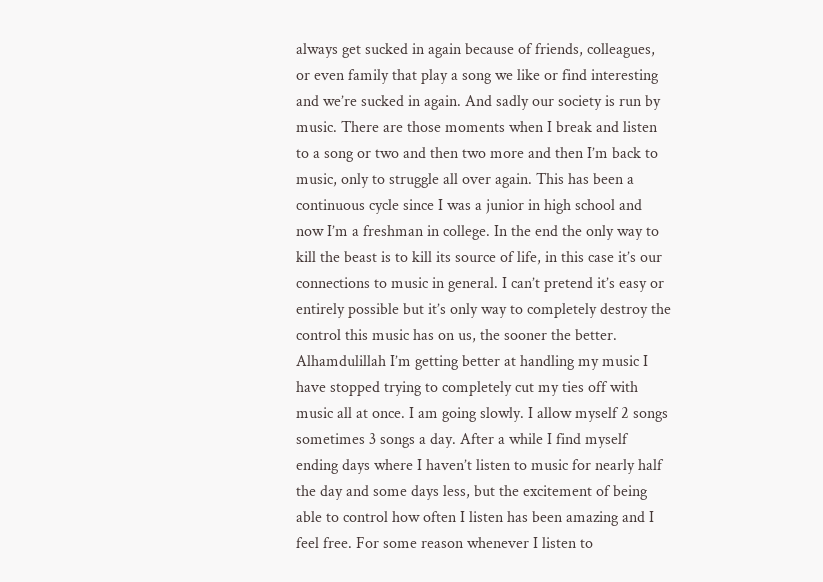always get sucked in again because of friends, colleagues, or even family that play a song we like or find interesting and we’re sucked in again. And sadly our society is run by music. There are those moments when I break and listen to a song or two and then two more and then I’m back to music, only to struggle all over again. This has been a continuous cycle since I was a junior in high school and now I’m a freshman in college. In the end the only way to kill the beast is to kill its source of life, in this case it’s our connections to music in general. I can’t pretend it’s easy or entirely possible but it’s only way to completely destroy the control this music has on us, the sooner the better. Alhamdulillah I’m getting better at handling my music I have stopped trying to completely cut my ties off with music all at once. I am going slowly. I allow myself 2 songs sometimes 3 songs a day. After a while I find myself ending days where I haven’t listen to music for nearly half the day and some days less, but the excitement of being able to control how often I listen has been amazing and I feel free. For some reason whenever I listen to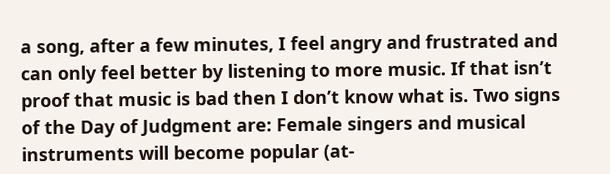a song, after a few minutes, I feel angry and frustrated and can only feel better by listening to more music. If that isn’t proof that music is bad then I don’t know what is. Two signs of the Day of Judgment are: Female singers and musical instruments will become popular (at-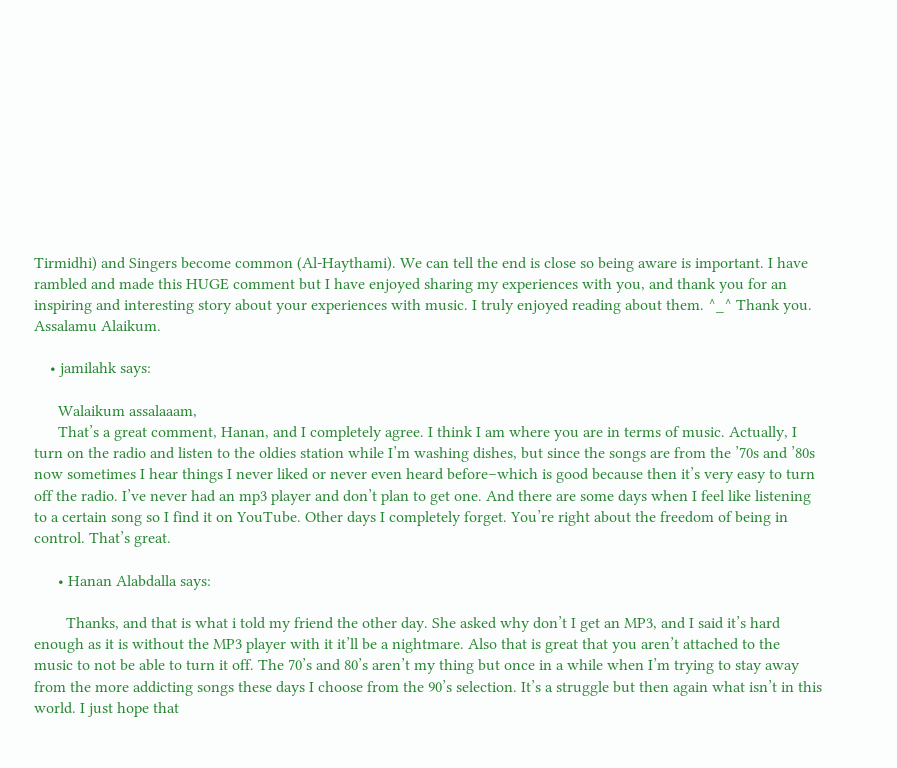Tirmidhi) and Singers become common (Al-Haythami). We can tell the end is close so being aware is important. I have rambled and made this HUGE comment but I have enjoyed sharing my experiences with you, and thank you for an inspiring and interesting story about your experiences with music. I truly enjoyed reading about them. ^_^ Thank you. Assalamu Alaikum.

    • jamilahk says:

      Walaikum assalaaam,
      That’s a great comment, Hanan, and I completely agree. I think I am where you are in terms of music. Actually, I turn on the radio and listen to the oldies station while I’m washing dishes, but since the songs are from the ’70s and ’80s now sometimes I hear things I never liked or never even heard before–which is good because then it’s very easy to turn off the radio. I’ve never had an mp3 player and don’t plan to get one. And there are some days when I feel like listening to a certain song so I find it on YouTube. Other days I completely forget. You’re right about the freedom of being in control. That’s great.

      • Hanan Alabdalla says:

        Thanks, and that is what i told my friend the other day. She asked why don’t I get an MP3, and I said it’s hard enough as it is without the MP3 player with it it’ll be a nightmare. Also that is great that you aren’t attached to the music to not be able to turn it off. The 70’s and 80’s aren’t my thing but once in a while when I’m trying to stay away from the more addicting songs these days I choose from the 90’s selection. It’s a struggle but then again what isn’t in this world. I just hope that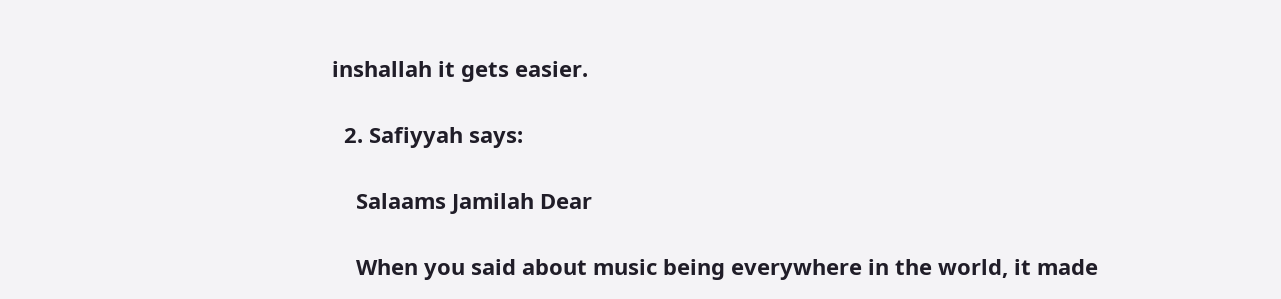inshallah it gets easier.

  2. Safiyyah says:

    Salaams Jamilah Dear

    When you said about music being everywhere in the world, it made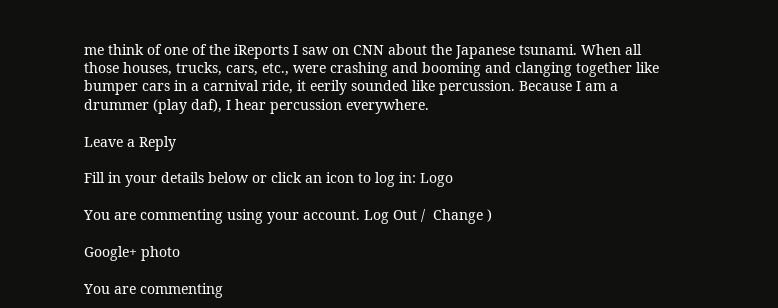me think of one of the iReports I saw on CNN about the Japanese tsunami. When all those houses, trucks, cars, etc., were crashing and booming and clanging together like bumper cars in a carnival ride, it eerily sounded like percussion. Because I am a drummer (play daf), I hear percussion everywhere.

Leave a Reply

Fill in your details below or click an icon to log in: Logo

You are commenting using your account. Log Out /  Change )

Google+ photo

You are commenting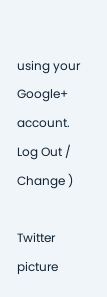using your Google+ account. Log Out /  Change )

Twitter picture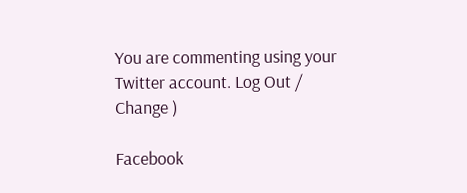You are commenting using your Twitter account. Log Out /  Change )

Facebook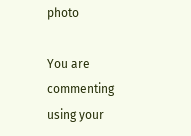photo

You are commenting using your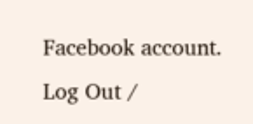Facebook account. Log Out /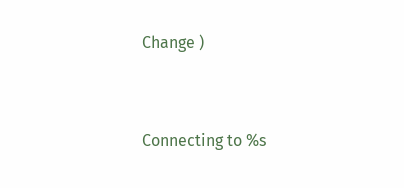Change )


Connecting to %s